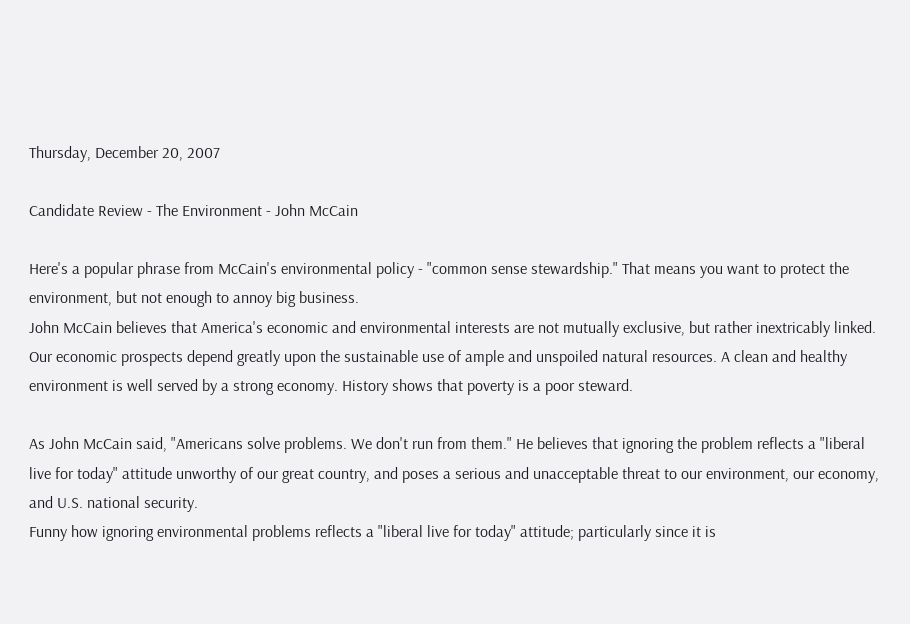Thursday, December 20, 2007

Candidate Review - The Environment - John McCain

Here's a popular phrase from McCain's environmental policy - "common sense stewardship." That means you want to protect the environment, but not enough to annoy big business.
John McCain believes that America's economic and environmental interests are not mutually exclusive, but rather inextricably linked. Our economic prospects depend greatly upon the sustainable use of ample and unspoiled natural resources. A clean and healthy environment is well served by a strong economy. History shows that poverty is a poor steward.

As John McCain said, "Americans solve problems. We don't run from them." He believes that ignoring the problem reflects a "liberal live for today" attitude unworthy of our great country, and poses a serious and unacceptable threat to our environment, our economy, and U.S. national security.
Funny how ignoring environmental problems reflects a "liberal live for today" attitude; particularly since it is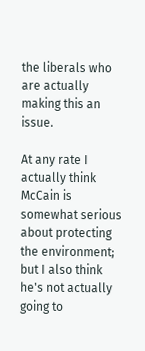the liberals who are actually making this an issue.

At any rate I actually think McCain is somewhat serious about protecting the environment; but I also think he's not actually going to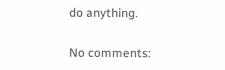do anything.

No comments: